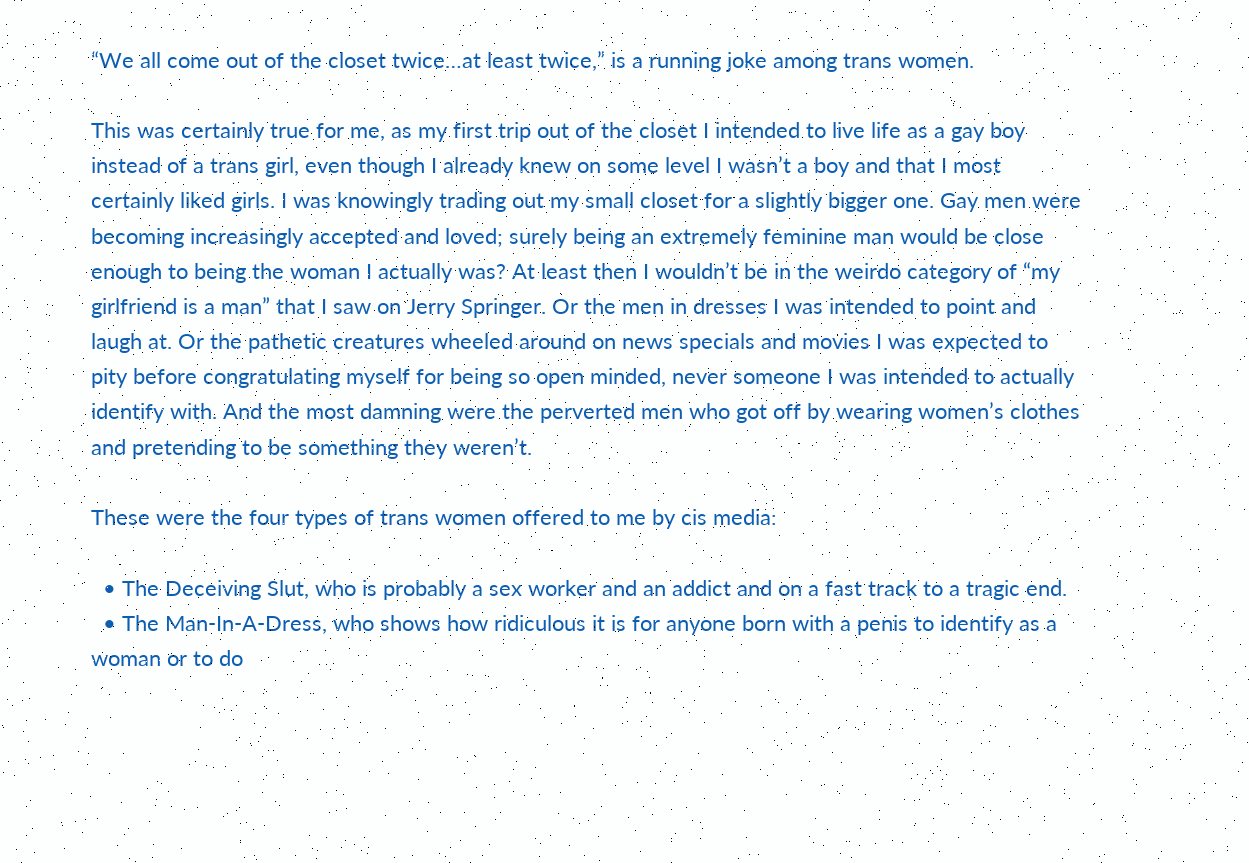“We all come out of the closet twice…at least twice,” is a running joke among trans women.

This was certainly true for me, as my first trip out of the closet I intended to live life as a gay boy instead of a trans girl, even though I already knew on some level I wasn’t a boy and that I most certainly liked girls. I was knowingly trading out my small closet for a slightly bigger one. Gay men were becoming increasingly accepted and loved; surely being an extremely feminine man would be close enough to being the woman I actually was? At least then I wouldn’t be in the weirdo category of “my girlfriend is a man” that I saw on Jerry Springer. Or the men in dresses I was intended to point and laugh at. Or the pathetic creatures wheeled around on news specials and movies I was expected to pity before congratulating myself for being so open minded, never someone I was intended to actually identify with. And the most damning were the perverted men who got off by wearing women’s clothes and pretending to be something they weren’t.

These were the four types of trans women offered to me by cis media:

  • The Deceiving Slut, who is probably a sex worker and an addict and on a fast track to a tragic end.
  • The Man-In-A-Dress, who shows how ridiculous it is for anyone born with a penis to identify as a woman or to do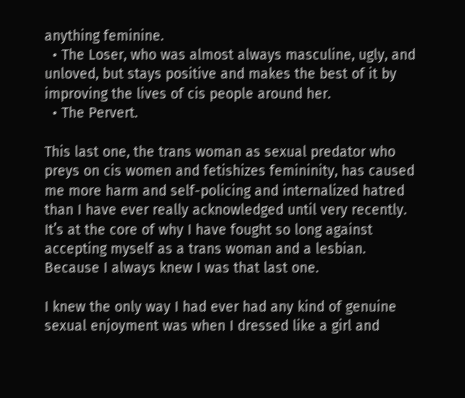anything feminine.
  • The Loser, who was almost always masculine, ugly, and unloved, but stays positive and makes the best of it by improving the lives of cis people around her.
  • The Pervert.

This last one, the trans woman as sexual predator who preys on cis women and fetishizes femininity, has caused me more harm and self-policing and internalized hatred than I have ever really acknowledged until very recently. It’s at the core of why I have fought so long against accepting myself as a trans woman and a lesbian. Because I always knew I was that last one.

I knew the only way I had ever had any kind of genuine sexual enjoyment was when I dressed like a girl and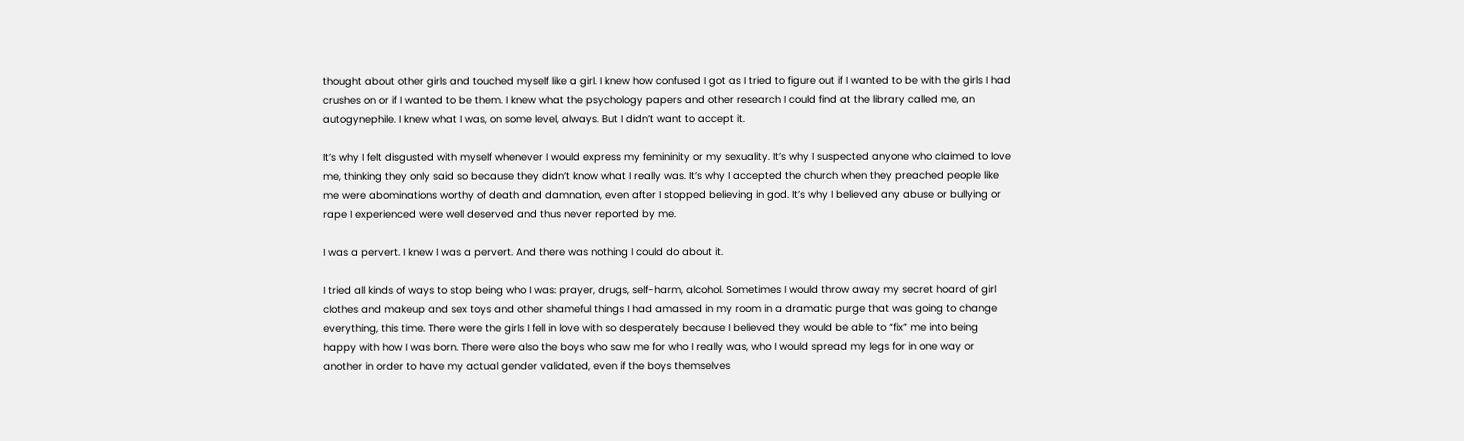thought about other girls and touched myself like a girl. I knew how confused I got as I tried to figure out if I wanted to be with the girls I had crushes on or if I wanted to be them. I knew what the psychology papers and other research I could find at the library called me, an autogynephile. I knew what I was, on some level, always. But I didn’t want to accept it.

It’s why I felt disgusted with myself whenever I would express my femininity or my sexuality. It’s why I suspected anyone who claimed to love me, thinking they only said so because they didn’t know what I really was. It’s why I accepted the church when they preached people like me were abominations worthy of death and damnation, even after I stopped believing in god. It’s why I believed any abuse or bullying or rape I experienced were well deserved and thus never reported by me.

I was a pervert. I knew I was a pervert. And there was nothing I could do about it.

I tried all kinds of ways to stop being who I was: prayer, drugs, self-harm, alcohol. Sometimes I would throw away my secret hoard of girl clothes and makeup and sex toys and other shameful things I had amassed in my room in a dramatic purge that was going to change everything, this time. There were the girls I fell in love with so desperately because I believed they would be able to “fix” me into being happy with how I was born. There were also the boys who saw me for who I really was, who I would spread my legs for in one way or another in order to have my actual gender validated, even if the boys themselves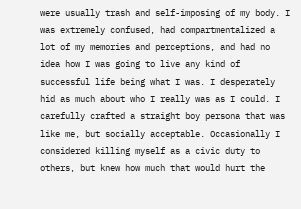were usually trash and self-imposing of my body. I was extremely confused, had compartmentalized a lot of my memories and perceptions, and had no idea how I was going to live any kind of successful life being what I was. I desperately hid as much about who I really was as I could. I carefully crafted a straight boy persona that was like me, but socially acceptable. Occasionally I considered killing myself as a civic duty to others, but knew how much that would hurt the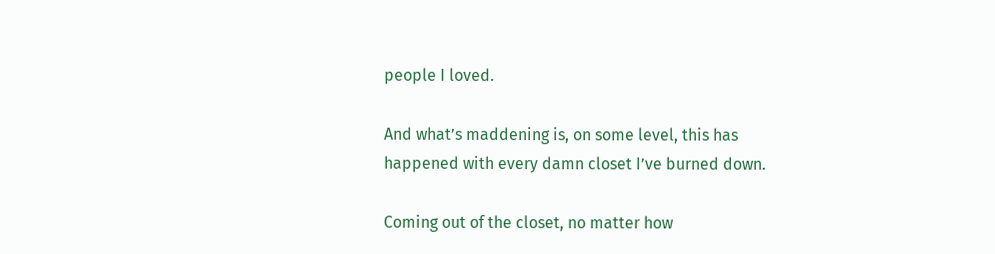people I loved.

And what’s maddening is, on some level, this has happened with every damn closet I’ve burned down.

Coming out of the closet, no matter how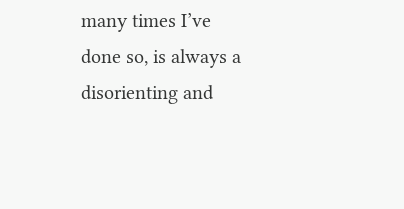many times I’ve done so, is always a disorienting and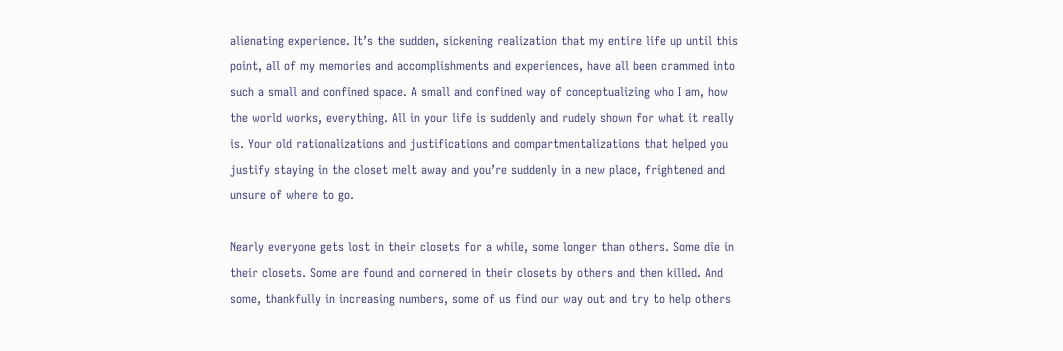alienating experience. It’s the sudden, sickening realization that my entire life up until this point, all of my memories and accomplishments and experiences, have all been crammed into such a small and confined space. A small and confined way of conceptualizing who I am, how the world works, everything. All in your life is suddenly and rudely shown for what it really is. Your old rationalizations and justifications and compartmentalizations that helped you justify staying in the closet melt away and you’re suddenly in a new place, frightened and unsure of where to go.

Nearly everyone gets lost in their closets for a while, some longer than others. Some die in their closets. Some are found and cornered in their closets by others and then killed. And some, thankfully in increasing numbers, some of us find our way out and try to help others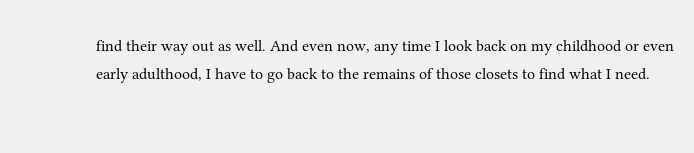find their way out as well. And even now, any time I look back on my childhood or even early adulthood, I have to go back to the remains of those closets to find what I need.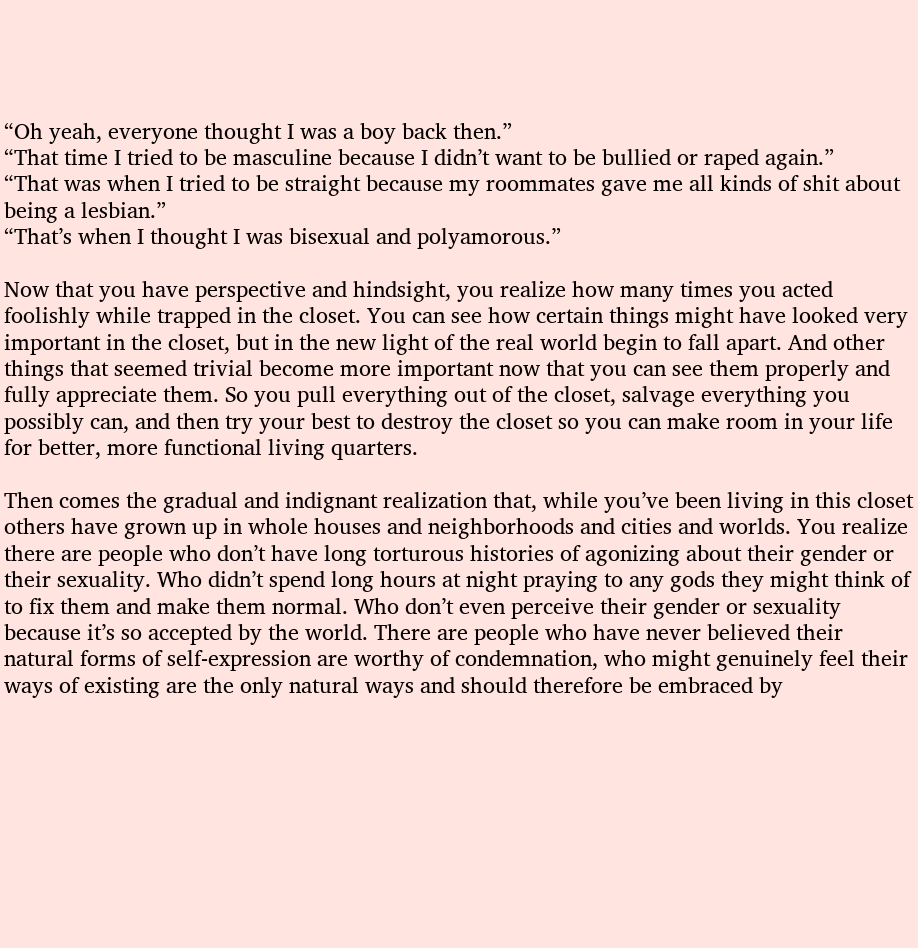“Oh yeah, everyone thought I was a boy back then.”
“That time I tried to be masculine because I didn’t want to be bullied or raped again.”
“That was when I tried to be straight because my roommates gave me all kinds of shit about being a lesbian.”
“That’s when I thought I was bisexual and polyamorous.”

Now that you have perspective and hindsight, you realize how many times you acted foolishly while trapped in the closet. You can see how certain things might have looked very important in the closet, but in the new light of the real world begin to fall apart. And other things that seemed trivial become more important now that you can see them properly and fully appreciate them. So you pull everything out of the closet, salvage everything you possibly can, and then try your best to destroy the closet so you can make room in your life for better, more functional living quarters.

Then comes the gradual and indignant realization that, while you’ve been living in this closet others have grown up in whole houses and neighborhoods and cities and worlds. You realize there are people who don’t have long torturous histories of agonizing about their gender or their sexuality. Who didn’t spend long hours at night praying to any gods they might think of to fix them and make them normal. Who don’t even perceive their gender or sexuality because it’s so accepted by the world. There are people who have never believed their natural forms of self-expression are worthy of condemnation, who might genuinely feel their ways of existing are the only natural ways and should therefore be embraced by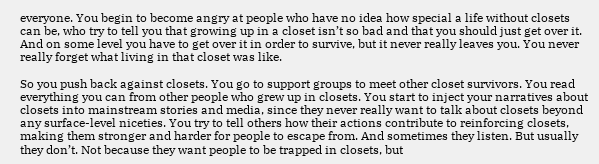everyone. You begin to become angry at people who have no idea how special a life without closets can be, who try to tell you that growing up in a closet isn’t so bad and that you should just get over it. And on some level you have to get over it in order to survive, but it never really leaves you. You never really forget what living in that closet was like.

So you push back against closets. You go to support groups to meet other closet survivors. You read everything you can from other people who grew up in closets. You start to inject your narratives about closets into mainstream stories and media, since they never really want to talk about closets beyond any surface-level niceties. You try to tell others how their actions contribute to reinforcing closets, making them stronger and harder for people to escape from. And sometimes they listen. But usually they don’t. Not because they want people to be trapped in closets, but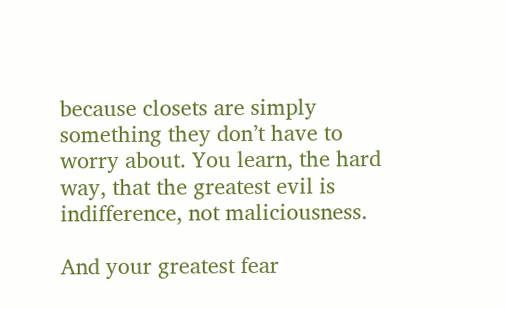because closets are simply something they don’t have to worry about. You learn, the hard way, that the greatest evil is indifference, not maliciousness.

And your greatest fear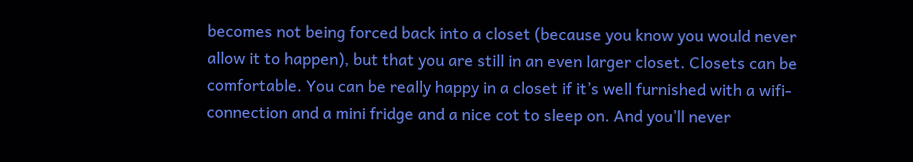becomes not being forced back into a closet (because you know you would never allow it to happen), but that you are still in an even larger closet. Closets can be comfortable. You can be really happy in a closet if it’s well furnished with a wifi-connection and a mini fridge and a nice cot to sleep on. And you’ll never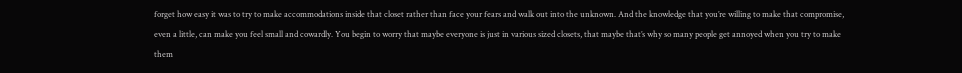forget how easy it was to try to make accommodations inside that closet rather than face your fears and walk out into the unknown. And the knowledge that you’re willing to make that compromise, even a little, can make you feel small and cowardly. You begin to worry that maybe everyone is just in various sized closets, that maybe that’s why so many people get annoyed when you try to make them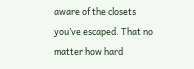aware of the closets you’ve escaped. That no matter how hard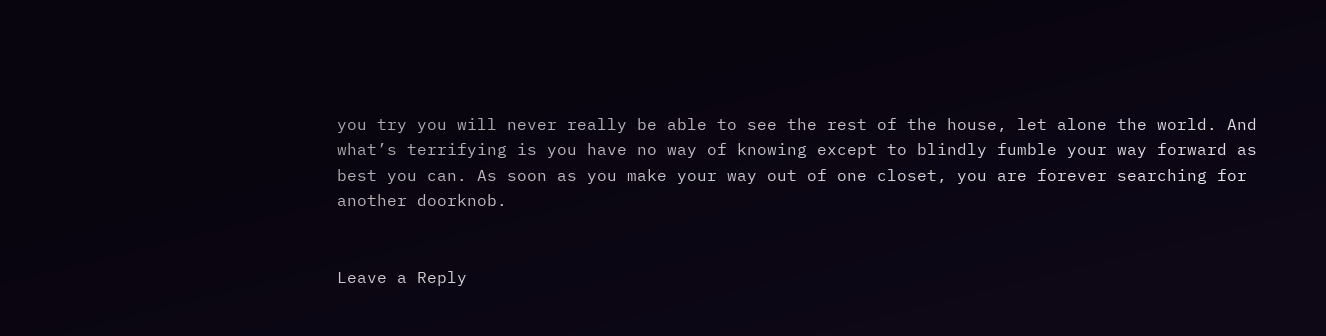you try you will never really be able to see the rest of the house, let alone the world. And what’s terrifying is you have no way of knowing except to blindly fumble your way forward as best you can. As soon as you make your way out of one closet, you are forever searching for another doorknob.


Leave a Reply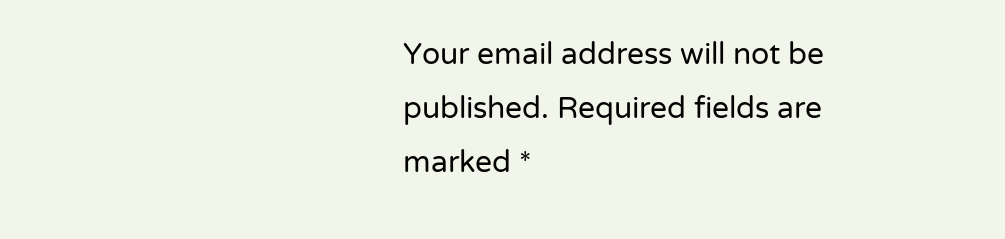Your email address will not be published. Required fields are marked *